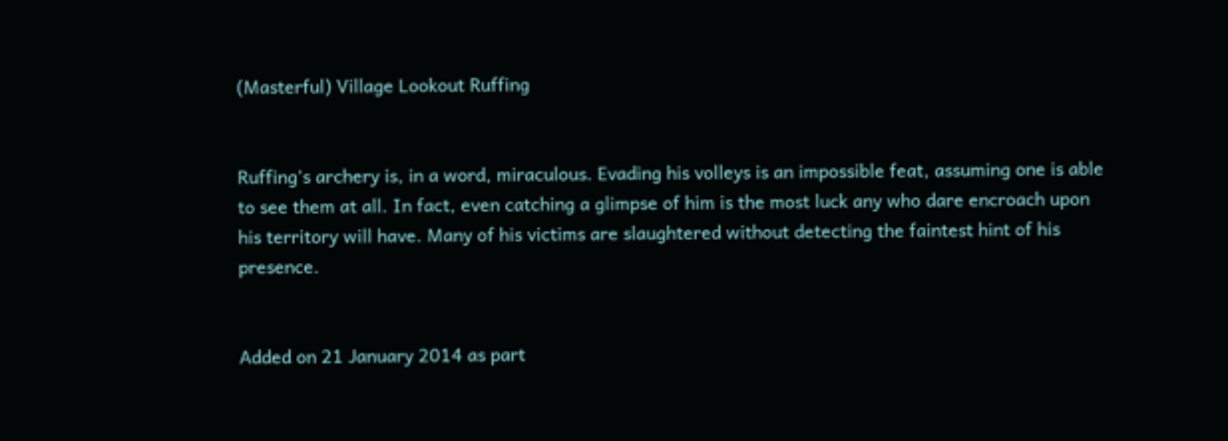(Masterful) Village Lookout Ruffing


Ruffing's archery is, in a word, miraculous. Evading his volleys is an impossible feat, assuming one is able to see them at all. In fact, even catching a glimpse of him is the most luck any who dare encroach upon his territory will have. Many of his victims are slaughtered without detecting the faintest hint of his presence.


Added on 21 January 2014 as part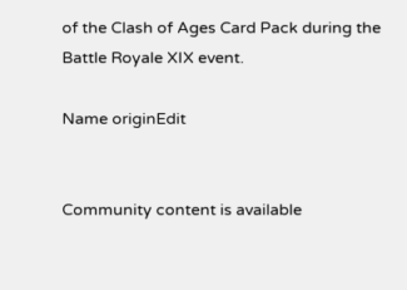of the Clash of Ages Card Pack during the Battle Royale XIX event.

Name originEdit


Community content is available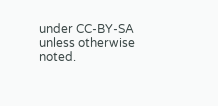under CC-BY-SA unless otherwise noted.